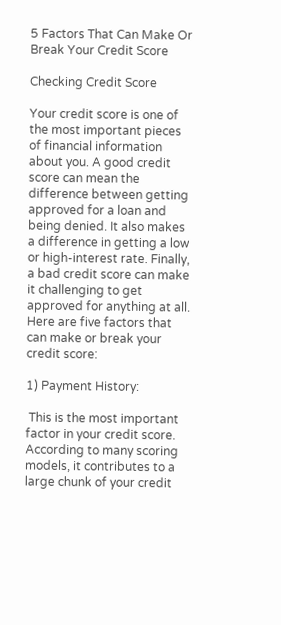5 Factors That Can Make Or Break Your Credit Score

Checking Credit Score

Your credit score is one of the most important pieces of financial information about you. A good credit score can mean the difference between getting approved for a loan and being denied. It also makes a difference in getting a low or high-interest rate. Finally, a bad credit score can make it challenging to get approved for anything at all. Here are five factors that can make or break your credit score:

1) Payment History:

 This is the most important factor in your credit score. According to many scoring models, it contributes to a large chunk of your credit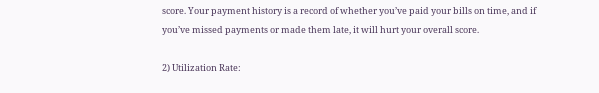score. Your payment history is a record of whether you’ve paid your bills on time, and if you’ve missed payments or made them late, it will hurt your overall score.

2) Utilization Rate: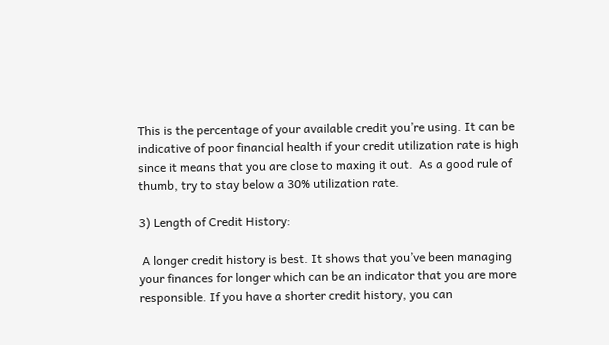This is the percentage of your available credit you’re using. It can be indicative of poor financial health if your credit utilization rate is high since it means that you are close to maxing it out.  As a good rule of thumb, try to stay below a 30% utilization rate.

3) Length of Credit History:

 A longer credit history is best. It shows that you’ve been managing your finances for longer which can be an indicator that you are more responsible. If you have a shorter credit history, you can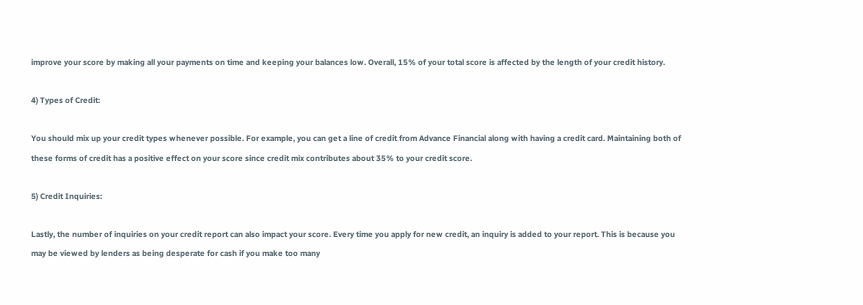improve your score by making all your payments on time and keeping your balances low. Overall, 15% of your total score is affected by the length of your credit history.

4) Types of Credit:

You should mix up your credit types whenever possible. For example, you can get a line of credit from Advance Financial along with having a credit card. Maintaining both of these forms of credit has a positive effect on your score since credit mix contributes about 35% to your credit score.

5) Credit Inquiries:

Lastly, the number of inquiries on your credit report can also impact your score. Every time you apply for new credit, an inquiry is added to your report. This is because you may be viewed by lenders as being desperate for cash if you make too many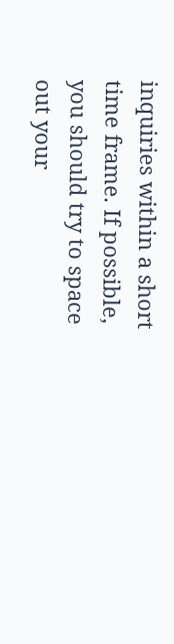inquiries within a short time frame. If possible, you should try to space out your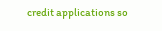credit applications so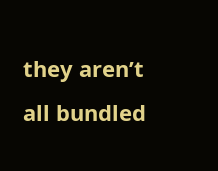they aren’t all bundled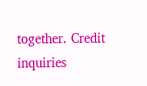together. Credit inquiries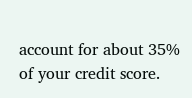account for about 35% of your credit score.